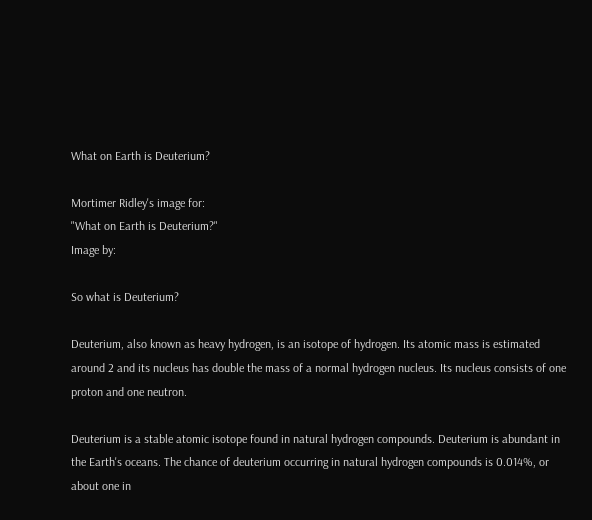What on Earth is Deuterium?

Mortimer Ridley's image for:
"What on Earth is Deuterium?"
Image by:

So what is Deuterium?

Deuterium, also known as heavy hydrogen, is an isotope of hydrogen. Its atomic mass is estimated around 2 and its nucleus has double the mass of a normal hydrogen nucleus. Its nucleus consists of one proton and one neutron.

Deuterium is a stable atomic isotope found in natural hydrogen compounds. Deuterium is abundant in the Earth's oceans. The chance of deuterium occurring in natural hydrogen compounds is 0.014%, or about one in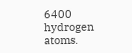6400 hydrogen atoms.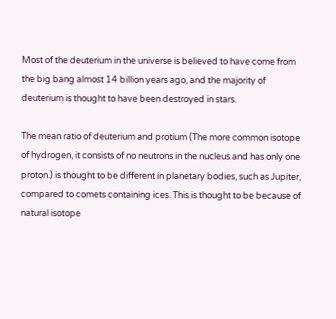Most of the deuterium in the universe is believed to have come from the big bang almost 14 billion years ago, and the majority of deuterium is thought to have been destroyed in stars.

The mean ratio of deuterium and protium (The more common isotope of hydrogen, it consists of no neutrons in the nucleus and has only one proton.) is thought to be different in planetary bodies, such as Jupiter, compared to comets containing ices. This is thought to be because of natural isotope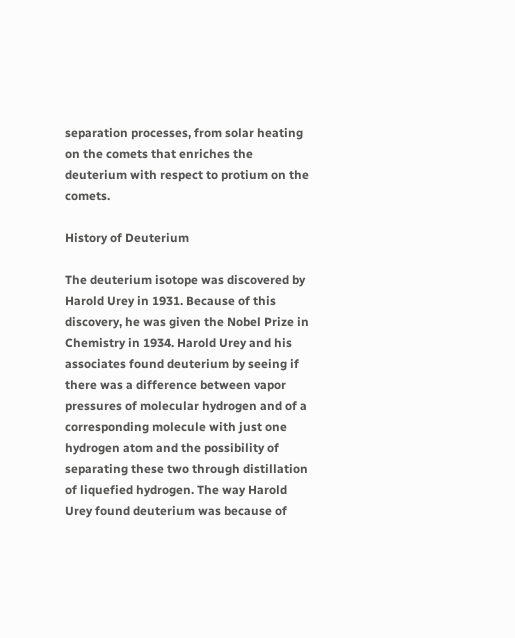separation processes, from solar heating on the comets that enriches the deuterium with respect to protium on the comets.

History of Deuterium

The deuterium isotope was discovered by Harold Urey in 1931. Because of this discovery, he was given the Nobel Prize in Chemistry in 1934. Harold Urey and his associates found deuterium by seeing if there was a difference between vapor pressures of molecular hydrogen and of a corresponding molecule with just one hydrogen atom and the possibility of separating these two through distillation of liquefied hydrogen. The way Harold Urey found deuterium was because of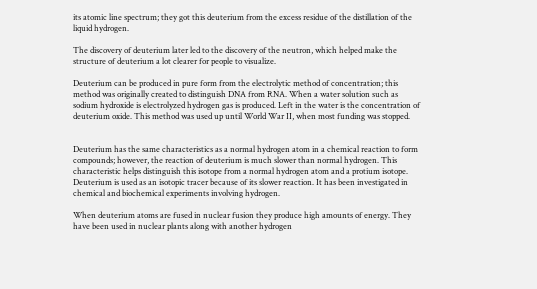its atomic line spectrum; they got this deuterium from the excess residue of the distillation of the liquid hydrogen.

The discovery of deuterium later led to the discovery of the neutron, which helped make the structure of deuterium a lot clearer for people to visualize.

Deuterium can be produced in pure form from the electrolytic method of concentration; this method was originally created to distinguish DNA from RNA. When a water solution such as sodium hydroxide is electrolyzed hydrogen gas is produced. Left in the water is the concentration of deuterium oxide. This method was used up until World War II, when most funding was stopped.


Deuterium has the same characteristics as a normal hydrogen atom in a chemical reaction to form compounds; however, the reaction of deuterium is much slower than normal hydrogen. This characteristic helps distinguish this isotope from a normal hydrogen atom and a protium isotope. Deuterium is used as an isotopic tracer because of its slower reaction. It has been investigated in chemical and biochemical experiments involving hydrogen.

When deuterium atoms are fused in nuclear fusion they produce high amounts of energy. They have been used in nuclear plants along with another hydrogen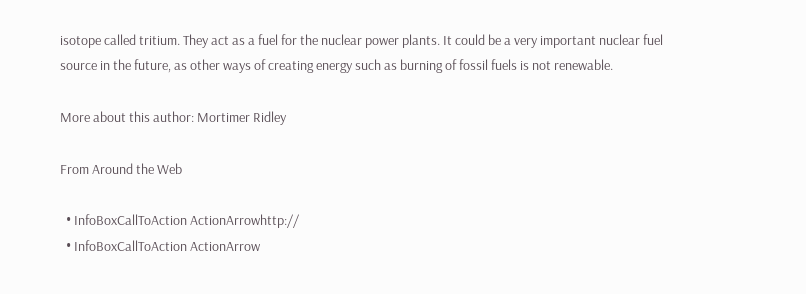isotope called tritium. They act as a fuel for the nuclear power plants. It could be a very important nuclear fuel source in the future, as other ways of creating energy such as burning of fossil fuels is not renewable.

More about this author: Mortimer Ridley

From Around the Web

  • InfoBoxCallToAction ActionArrowhttp://
  • InfoBoxCallToAction ActionArrow